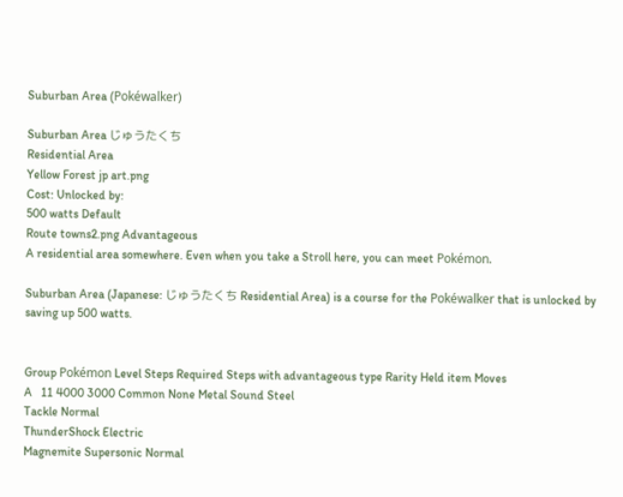Suburban Area (Pokéwalker)

Suburban Area じゅうたくち
Residential Area
Yellow Forest jp art.png
Cost: Unlocked by:
500 watts Default
Route towns2.png Advantageous
A residential area somewhere. Even when you take a Stroll here, you can meet Pokémon.

Suburban Area (Japanese: じゅうたくち Residential Area) is a course for the Pokéwalker that is unlocked by saving up 500 watts.


Group Pokémon Level Steps Required Steps with advantageous type Rarity Held item Moves
A   11 4000 3000 Common None Metal Sound Steel
Tackle Normal
ThunderShock Electric
Magnemite Supersonic Normal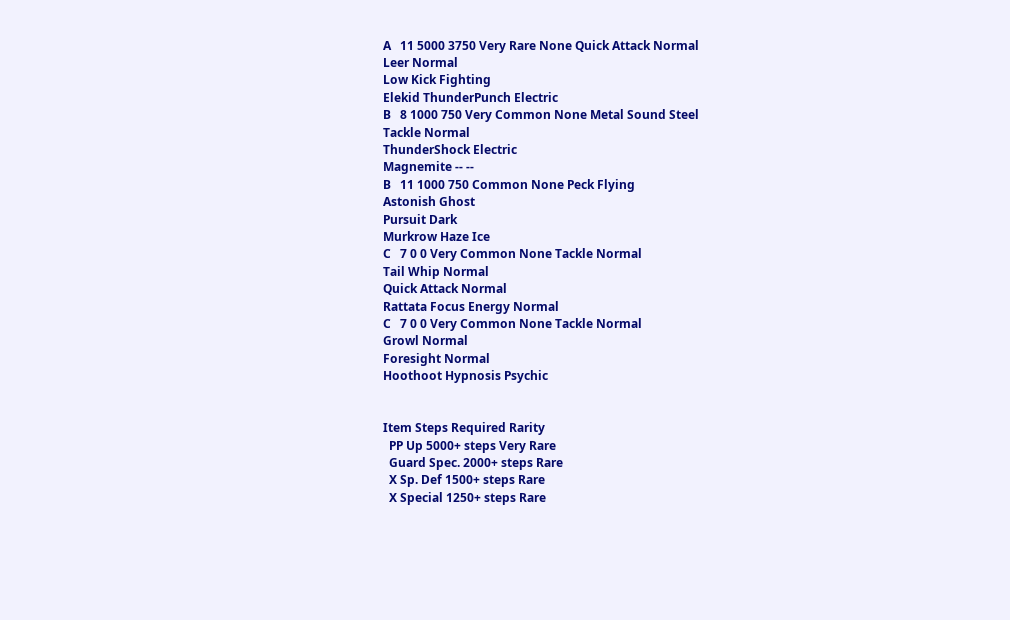A   11 5000 3750 Very Rare None Quick Attack Normal
Leer Normal
Low Kick Fighting
Elekid ThunderPunch Electric
B   8 1000 750 Very Common None Metal Sound Steel
Tackle Normal
ThunderShock Electric
Magnemite -- --
B   11 1000 750 Common None Peck Flying
Astonish Ghost
Pursuit Dark
Murkrow Haze Ice
C   7 0 0 Very Common None Tackle Normal
Tail Whip Normal
Quick Attack Normal
Rattata Focus Energy Normal
C   7 0 0 Very Common None Tackle Normal
Growl Normal
Foresight Normal
Hoothoot Hypnosis Psychic


Item Steps Required Rarity
  PP Up 5000+ steps Very Rare
  Guard Spec. 2000+ steps Rare
  X Sp. Def 1500+ steps Rare
  X Special 1250+ steps Rare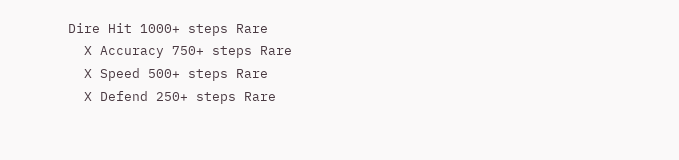Dire Hit 1000+ steps Rare
  X Accuracy 750+ steps Rare
  X Speed 500+ steps Rare
  X Defend 250+ steps Rare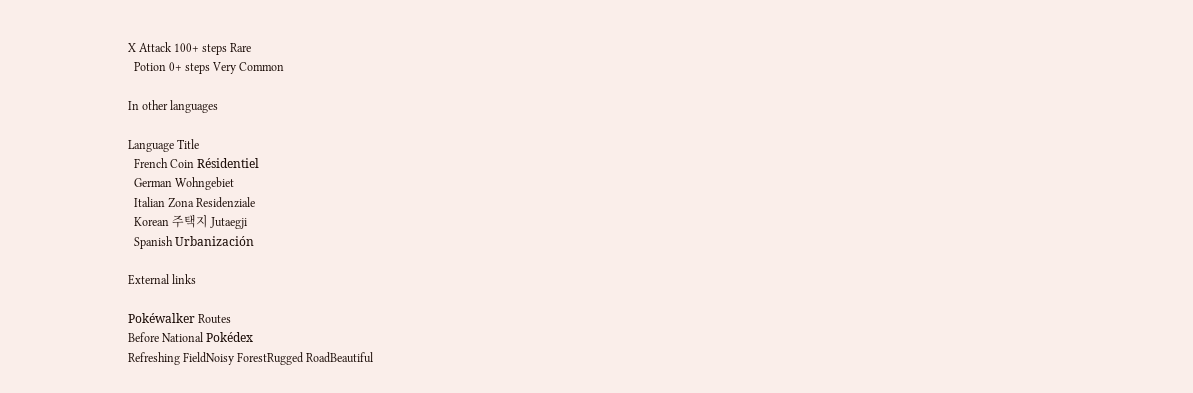X Attack 100+ steps Rare
  Potion 0+ steps Very Common

In other languages

Language Title
  French Coin Résidentiel
  German Wohngebiet
  Italian Zona Residenziale
  Korean 주택지 Jutaegji
  Spanish Urbanización

External links

Pokéwalker Routes
Before National Pokédex
Refreshing FieldNoisy ForestRugged RoadBeautiful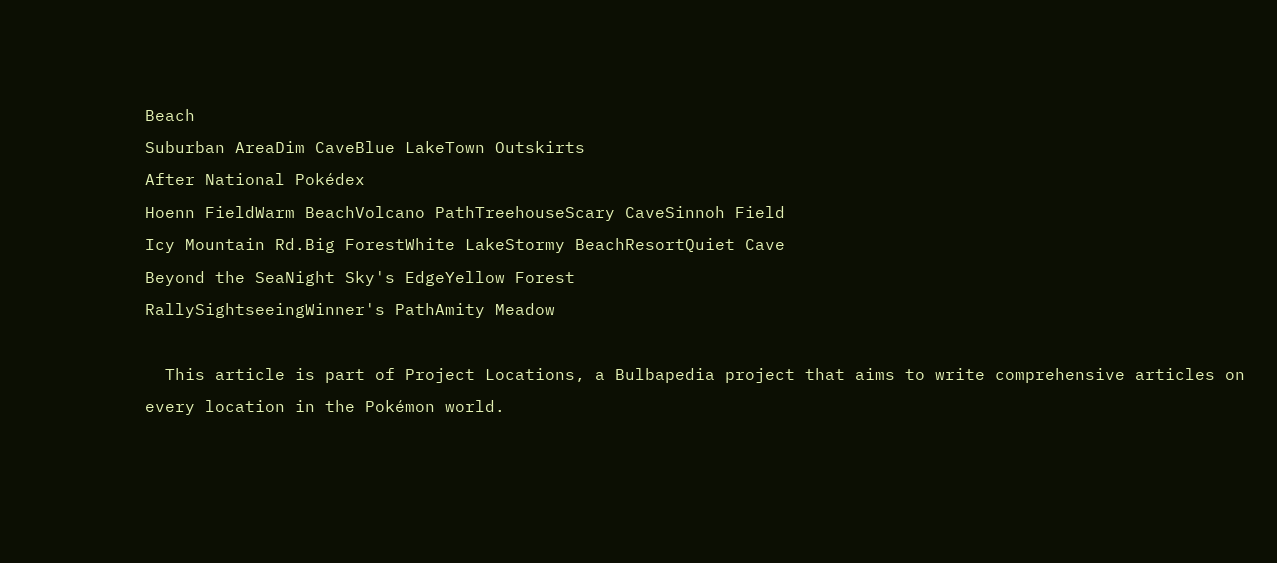Beach
Suburban AreaDim CaveBlue LakeTown Outskirts
After National Pokédex
Hoenn FieldWarm BeachVolcano PathTreehouseScary CaveSinnoh Field
Icy Mountain Rd.Big ForestWhite LakeStormy BeachResortQuiet Cave
Beyond the SeaNight Sky's EdgeYellow Forest
RallySightseeingWinner's PathAmity Meadow

  This article is part of Project Locations, a Bulbapedia project that aims to write comprehensive articles on every location in the Pokémon world.